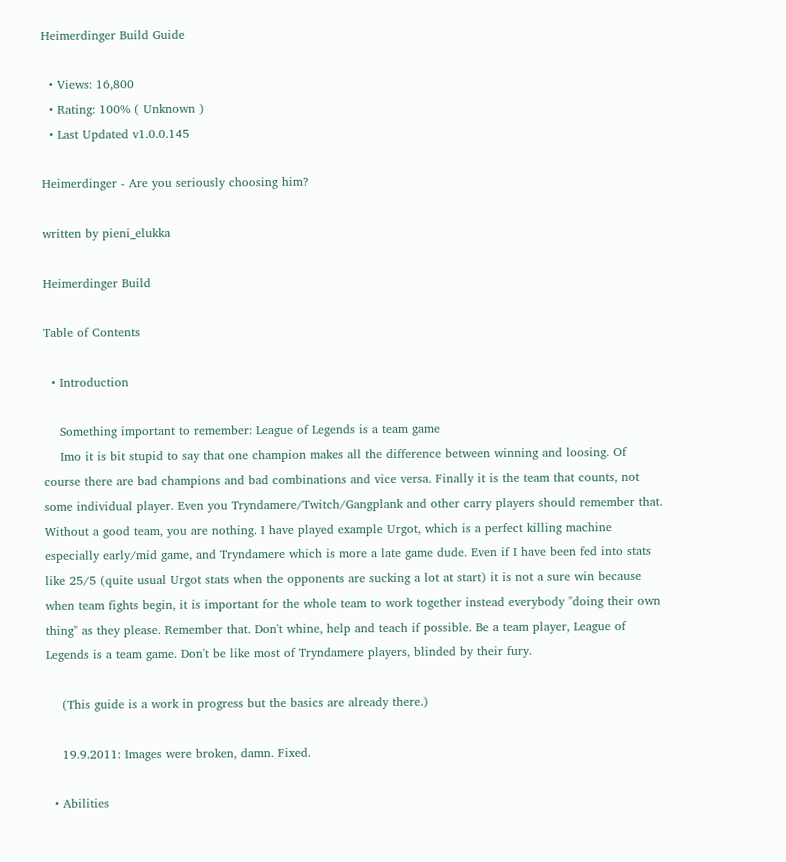Heimerdinger Build Guide

  • Views: 16,800
  • Rating: 100% ( Unknown )
  • Last Updated v1.0.0.145

Heimerdinger - Are you seriously choosing him?

written by pieni_elukka

Heimerdinger Build

Table of Contents

  • Introduction

    Something important to remember: League of Legends is a team game
    Imo it is bit stupid to say that one champion makes all the difference between winning and loosing. Of course there are bad champions and bad combinations and vice versa. Finally it is the team that counts, not some individual player. Even you Tryndamere/Twitch/Gangplank and other carry players should remember that. Without a good team, you are nothing. I have played example Urgot, which is a perfect killing machine especially early/mid game, and Tryndamere which is more a late game dude. Even if I have been fed into stats like 25/5 (quite usual Urgot stats when the opponents are sucking a lot at start) it is not a sure win because when team fights begin, it is important for the whole team to work together instead everybody "doing their own thing" as they please. Remember that. Don't whine, help and teach if possible. Be a team player, League of Legends is a team game. Don't be like most of Tryndamere players, blinded by their fury.

    (This guide is a work in progress but the basics are already there.)

    19.9.2011: Images were broken, damn. Fixed.

  • Abilities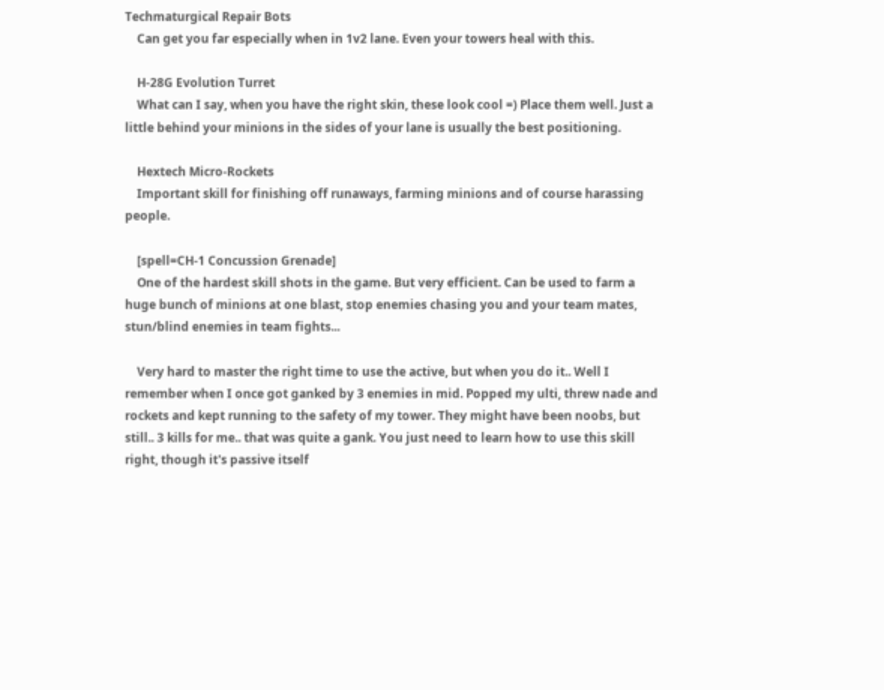Techmaturgical Repair Bots
    Can get you far especially when in 1v2 lane. Even your towers heal with this.

    H-28G Evolution Turret
    What can I say, when you have the right skin, these look cool =) Place them well. Just a little behind your minions in the sides of your lane is usually the best positioning.

    Hextech Micro-Rockets
    Important skill for finishing off runaways, farming minions and of course harassing people.

    [spell=CH-1 Concussion Grenade]
    One of the hardest skill shots in the game. But very efficient. Can be used to farm a huge bunch of minions at one blast, stop enemies chasing you and your team mates, stun/blind enemies in team fights...

    Very hard to master the right time to use the active, but when you do it.. Well I remember when I once got ganked by 3 enemies in mid. Popped my ulti, threw nade and rockets and kept running to the safety of my tower. They might have been noobs, but still.. 3 kills for me.. that was quite a gank. You just need to learn how to use this skill right, though it's passive itself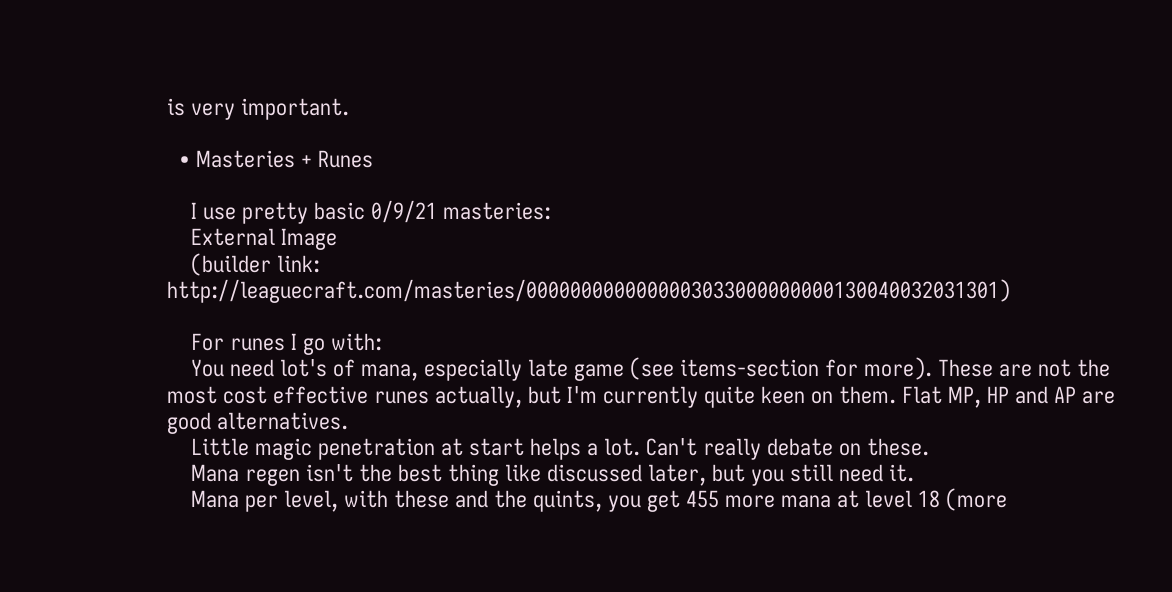is very important.

  • Masteries + Runes

    I use pretty basic 0/9/21 masteries:
    External Image
    (builder link: http://leaguecraft.com/masteries/0000000000000003033000000000130040032031301)

    For runes I go with:
    You need lot's of mana, especially late game (see items-section for more). These are not the most cost effective runes actually, but I'm currently quite keen on them. Flat MP, HP and AP are good alternatives.
    Little magic penetration at start helps a lot. Can't really debate on these.
    Mana regen isn't the best thing like discussed later, but you still need it.
    Mana per level, with these and the quints, you get 455 more mana at level 18 (more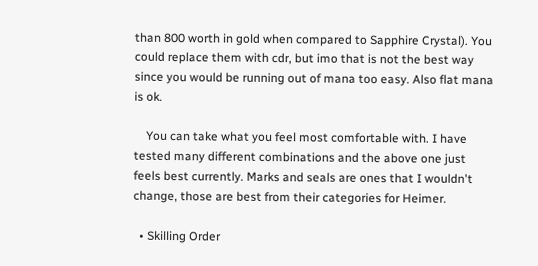than 800 worth in gold when compared to Sapphire Crystal). You could replace them with cdr, but imo that is not the best way since you would be running out of mana too easy. Also flat mana is ok.

    You can take what you feel most comfortable with. I have tested many different combinations and the above one just feels best currently. Marks and seals are ones that I wouldn't change, those are best from their categories for Heimer.

  • Skilling Order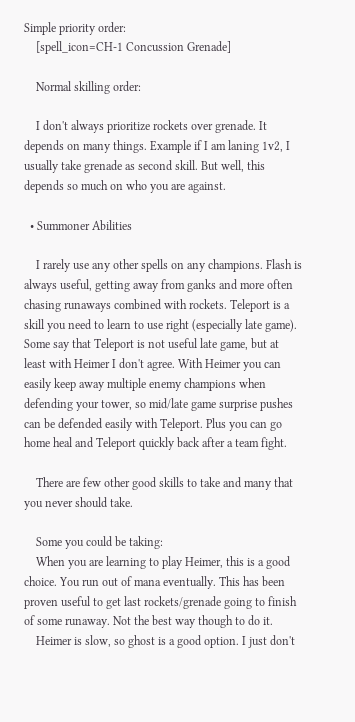Simple priority order:
    [spell_icon=CH-1 Concussion Grenade]

    Normal skilling order:

    I don't always prioritize rockets over grenade. It depends on many things. Example if I am laning 1v2, I usually take grenade as second skill. But well, this depends so much on who you are against.

  • Summoner Abilities

    I rarely use any other spells on any champions. Flash is always useful, getting away from ganks and more often chasing runaways combined with rockets. Teleport is a skill you need to learn to use right (especially late game). Some say that Teleport is not useful late game, but at least with Heimer I don't agree. With Heimer you can easily keep away multiple enemy champions when defending your tower, so mid/late game surprise pushes can be defended easily with Teleport. Plus you can go home heal and Teleport quickly back after a team fight.

    There are few other good skills to take and many that you never should take.

    Some you could be taking:
    When you are learning to play Heimer, this is a good choice. You run out of mana eventually. This has been proven useful to get last rockets/grenade going to finish of some runaway. Not the best way though to do it.
    Heimer is slow, so ghost is a good option. I just don't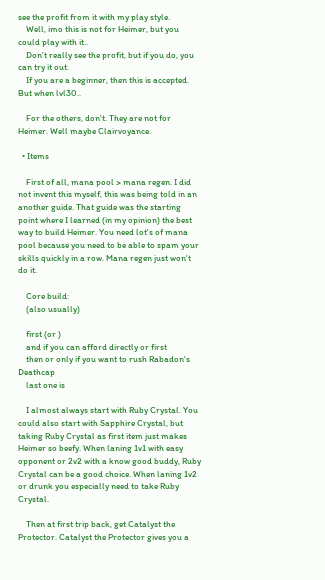see the profit from it with my play style.
    Well, imo this is not for Heimer, but you could play with it..
    Don't really see the profit, but if you do, you can try it out.
    If you are a beginner, then this is accepted. But when lvl30..

    For the others, don't. They are not for Heimer. Well maybe Clairvoyance.

  • Items

    First of all, mana pool > mana regen. I did not invent this myself, this was being told in an another guide. That guide was the starting point where I learned (in my opinion) the best way to build Heimer. You need lot's of mana pool because you need to be able to spam your skills quickly in a row. Mana regen just won't do it.

    Core build:
    (also usually)

    first (or )
    and if you can afford directly or first
    then or only if you want to rush Rabadon's Deathcap
    last one is

    I almost always start with Ruby Crystal. You could also start with Sapphire Crystal, but taking Ruby Crystal as first item just makes Heimer so beefy. When laning 1v1 with easy opponent or 2v2 with a know good buddy, Ruby Crystal can be a good choice. When laning 1v2 or drunk you especially need to take Ruby Crystal.

    Then at first trip back, get Catalyst the Protector. Catalyst the Protector gives you a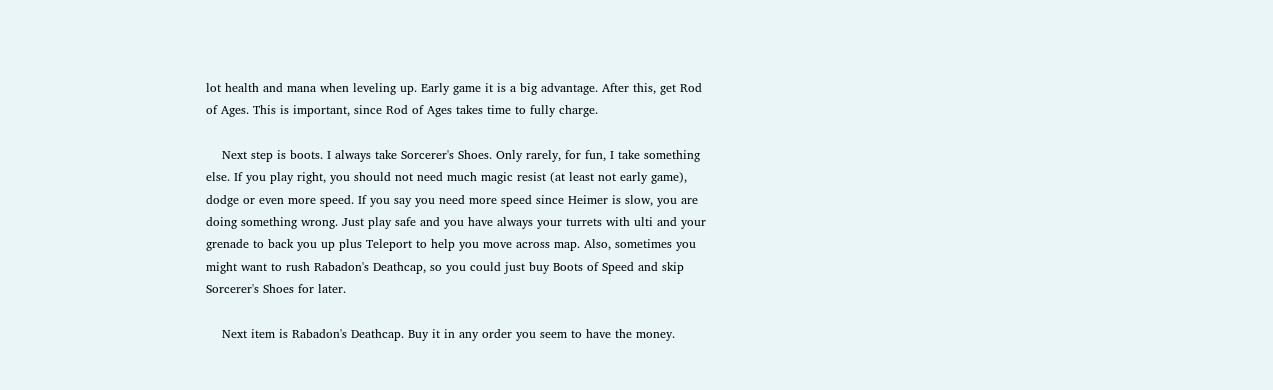lot health and mana when leveling up. Early game it is a big advantage. After this, get Rod of Ages. This is important, since Rod of Ages takes time to fully charge.

    Next step is boots. I always take Sorcerer's Shoes. Only rarely, for fun, I take something else. If you play right, you should not need much magic resist (at least not early game), dodge or even more speed. If you say you need more speed since Heimer is slow, you are doing something wrong. Just play safe and you have always your turrets with ulti and your grenade to back you up plus Teleport to help you move across map. Also, sometimes you might want to rush Rabadon's Deathcap, so you could just buy Boots of Speed and skip Sorcerer's Shoes for later.

    Next item is Rabadon's Deathcap. Buy it in any order you seem to have the money.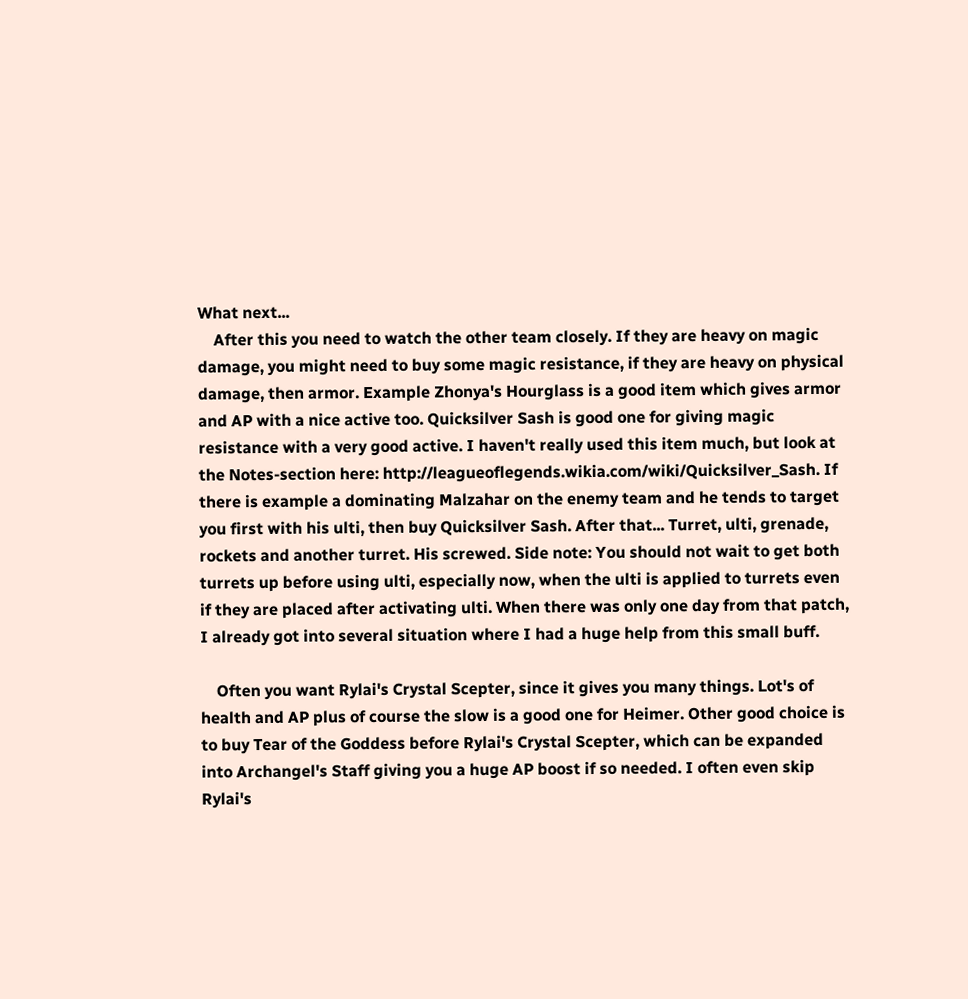What next...
    After this you need to watch the other team closely. If they are heavy on magic damage, you might need to buy some magic resistance, if they are heavy on physical damage, then armor. Example Zhonya's Hourglass is a good item which gives armor and AP with a nice active too. Quicksilver Sash is good one for giving magic resistance with a very good active. I haven't really used this item much, but look at the Notes-section here: http://leagueoflegends.wikia.com/wiki/Quicksilver_Sash. If there is example a dominating Malzahar on the enemy team and he tends to target you first with his ulti, then buy Quicksilver Sash. After that... Turret, ulti, grenade, rockets and another turret. His screwed. Side note: You should not wait to get both turrets up before using ulti, especially now, when the ulti is applied to turrets even if they are placed after activating ulti. When there was only one day from that patch, I already got into several situation where I had a huge help from this small buff.

    Often you want Rylai's Crystal Scepter, since it gives you many things. Lot's of health and AP plus of course the slow is a good one for Heimer. Other good choice is to buy Tear of the Goddess before Rylai's Crystal Scepter, which can be expanded into Archangel's Staff giving you a huge AP boost if so needed. I often even skip Rylai's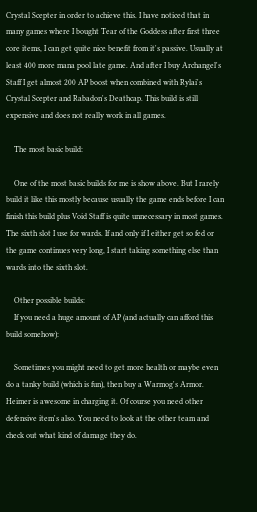Crystal Scepter in order to achieve this. I have noticed that in many games where I bought Tear of the Goddess after first three core items, I can get quite nice benefit from it's passive. Usually at least 400 more mana pool late game. And after I buy Archangel's Staff I get almost 200 AP boost when combined with Rylai's Crystal Scepter and Rabadon's Deathcap. This build is still expensive and does not really work in all games.

    The most basic build:

    One of the most basic builds for me is show above. But I rarely build it like this mostly because usually the game ends before I can finish this build plus Void Staff is quite unnecessary in most games. The sixth slot I use for wards. If and only if I either get so fed or the game continues very long, I start taking something else than wards into the sixth slot.

    Other possible builds:
    If you need a huge amount of AP (and actually can afford this build somehow):

    Sometimes you might need to get more health or maybe even do a tanky build (which is fun), then buy a Warmog's Armor. Heimer is awesome in charging it. Of course you need other defensive item's also. You need to look at the other team and check out what kind of damage they do.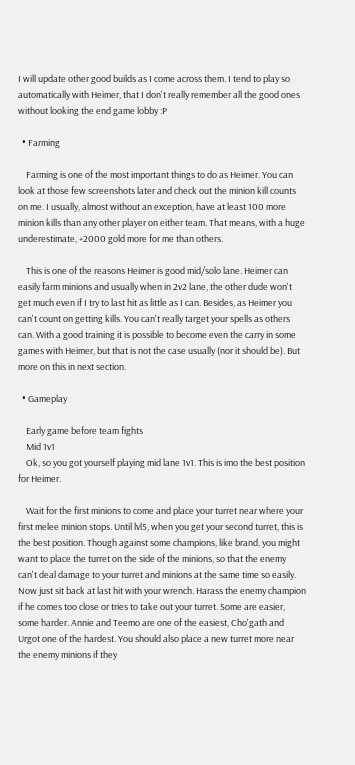I will update other good builds as I come across them. I tend to play so automatically with Heimer, that I don't really remember all the good ones without looking the end game lobby :P

  • Farming

    Farming is one of the most important things to do as Heimer. You can look at those few screenshots later and check out the minion kill counts on me. I usually, almost without an exception, have at least 100 more minion kills than any other player on either team. That means, with a huge underestimate, +2000 gold more for me than others.

    This is one of the reasons Heimer is good mid/solo lane. Heimer can easily farm minions and usually when in 2v2 lane, the other dude won't get much even if I try to last hit as little as I can. Besides, as Heimer you can't count on getting kills. You can't really target your spells as others can. With a good training it is possible to become even the carry in some games with Heimer, but that is not the case usually (nor it should be). But more on this in next section.

  • Gameplay

    Early game before team fights
    Mid 1v1
    Ok, so you got yourself playing mid lane 1v1. This is imo the best position for Heimer.

    Wait for the first minions to come and place your turret near where your first melee minion stops. Until lvl5, when you get your second turret, this is the best position. Though against some champions, like brand, you might want to place the turret on the side of the minions, so that the enemy can't deal damage to your turret and minions at the same time so easily. Now just sit back at last hit with your wrench. Harass the enemy champion if he comes too close or tries to take out your turret. Some are easier, some harder. Annie and Teemo are one of the easiest, Cho'gath and Urgot one of the hardest. You should also place a new turret more near the enemy minions if they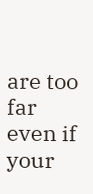are too far even if your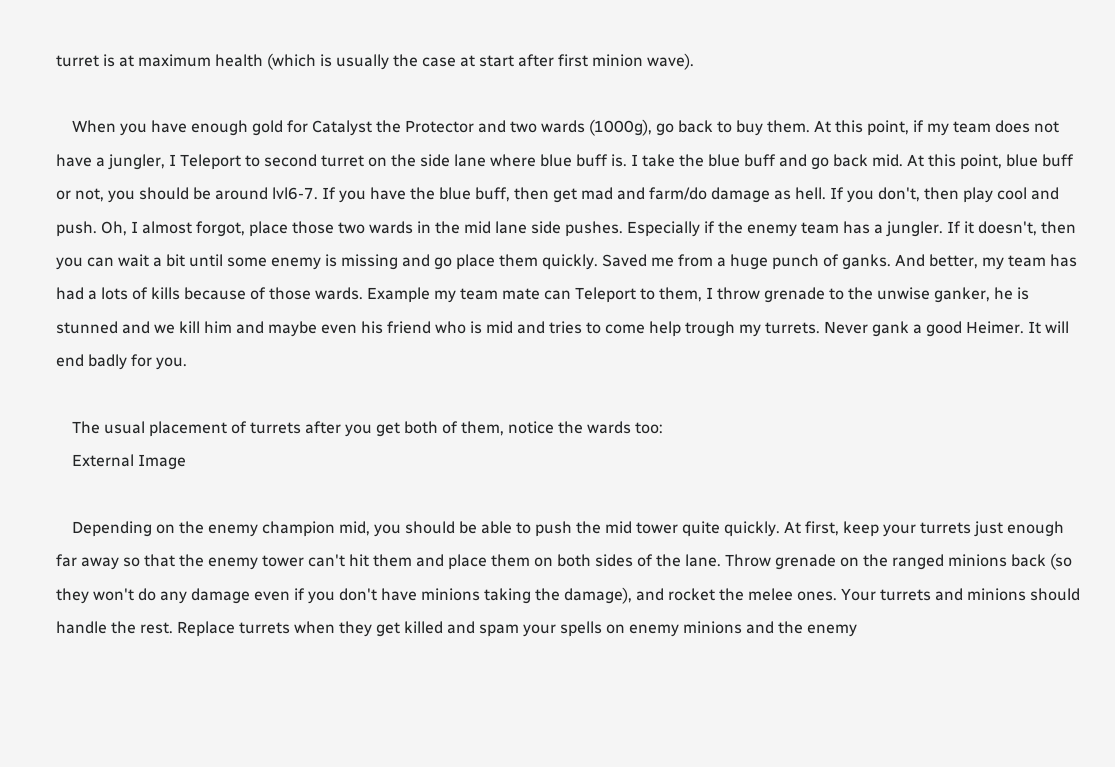turret is at maximum health (which is usually the case at start after first minion wave).

    When you have enough gold for Catalyst the Protector and two wards (1000g), go back to buy them. At this point, if my team does not have a jungler, I Teleport to second turret on the side lane where blue buff is. I take the blue buff and go back mid. At this point, blue buff or not, you should be around lvl6-7. If you have the blue buff, then get mad and farm/do damage as hell. If you don't, then play cool and push. Oh, I almost forgot, place those two wards in the mid lane side pushes. Especially if the enemy team has a jungler. If it doesn't, then you can wait a bit until some enemy is missing and go place them quickly. Saved me from a huge punch of ganks. And better, my team has had a lots of kills because of those wards. Example my team mate can Teleport to them, I throw grenade to the unwise ganker, he is stunned and we kill him and maybe even his friend who is mid and tries to come help trough my turrets. Never gank a good Heimer. It will end badly for you.

    The usual placement of turrets after you get both of them, notice the wards too:
    External Image

    Depending on the enemy champion mid, you should be able to push the mid tower quite quickly. At first, keep your turrets just enough far away so that the enemy tower can't hit them and place them on both sides of the lane. Throw grenade on the ranged minions back (so they won't do any damage even if you don't have minions taking the damage), and rocket the melee ones. Your turrets and minions should handle the rest. Replace turrets when they get killed and spam your spells on enemy minions and the enemy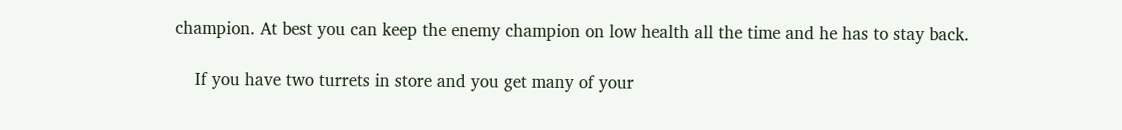champion. At best you can keep the enemy champion on low health all the time and he has to stay back.

    If you have two turrets in store and you get many of your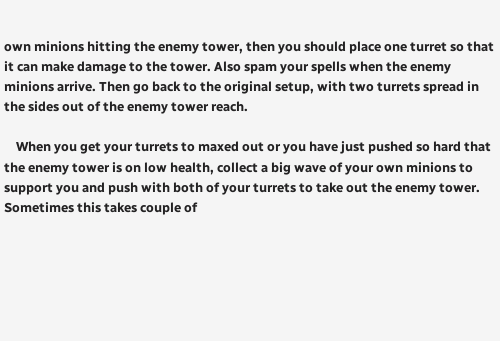own minions hitting the enemy tower, then you should place one turret so that it can make damage to the tower. Also spam your spells when the enemy minions arrive. Then go back to the original setup, with two turrets spread in the sides out of the enemy tower reach.

    When you get your turrets to maxed out or you have just pushed so hard that the enemy tower is on low health, collect a big wave of your own minions to support you and push with both of your turrets to take out the enemy tower. Sometimes this takes couple of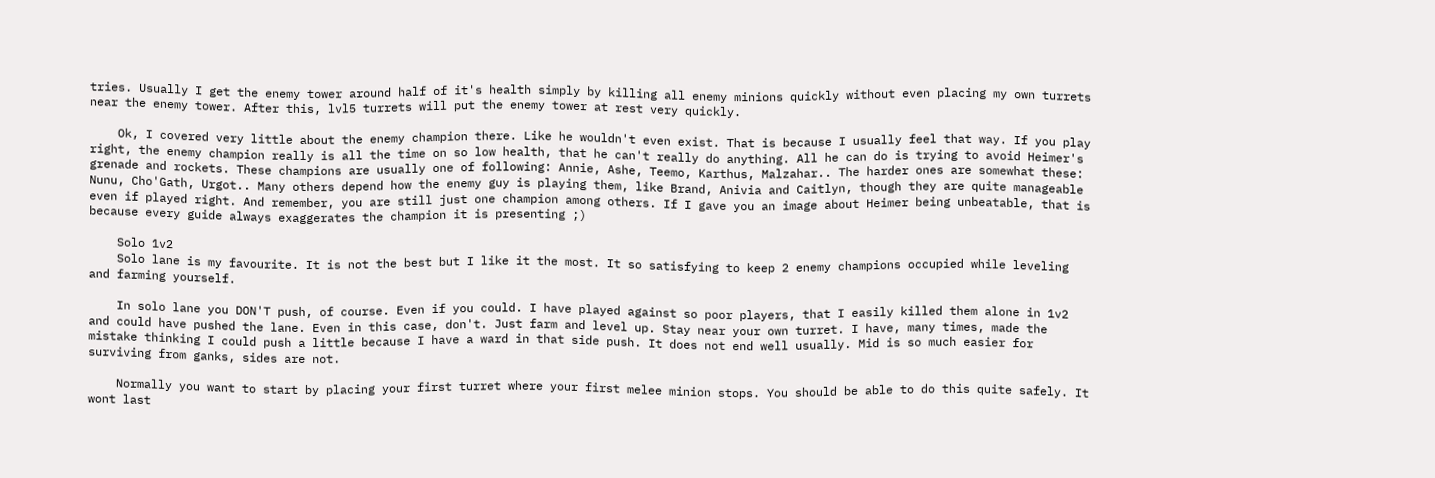tries. Usually I get the enemy tower around half of it's health simply by killing all enemy minions quickly without even placing my own turrets near the enemy tower. After this, lvl5 turrets will put the enemy tower at rest very quickly.

    Ok, I covered very little about the enemy champion there. Like he wouldn't even exist. That is because I usually feel that way. If you play right, the enemy champion really is all the time on so low health, that he can't really do anything. All he can do is trying to avoid Heimer's grenade and rockets. These champions are usually one of following: Annie, Ashe, Teemo, Karthus, Malzahar.. The harder ones are somewhat these: Nunu, Cho'Gath, Urgot.. Many others depend how the enemy guy is playing them, like Brand, Anivia and Caitlyn, though they are quite manageable even if played right. And remember, you are still just one champion among others. If I gave you an image about Heimer being unbeatable, that is because every guide always exaggerates the champion it is presenting ;)

    Solo 1v2
    Solo lane is my favourite. It is not the best but I like it the most. It so satisfying to keep 2 enemy champions occupied while leveling and farming yourself.

    In solo lane you DON'T push, of course. Even if you could. I have played against so poor players, that I easily killed them alone in 1v2 and could have pushed the lane. Even in this case, don't. Just farm and level up. Stay near your own turret. I have, many times, made the mistake thinking I could push a little because I have a ward in that side push. It does not end well usually. Mid is so much easier for surviving from ganks, sides are not.

    Normally you want to start by placing your first turret where your first melee minion stops. You should be able to do this quite safely. It wont last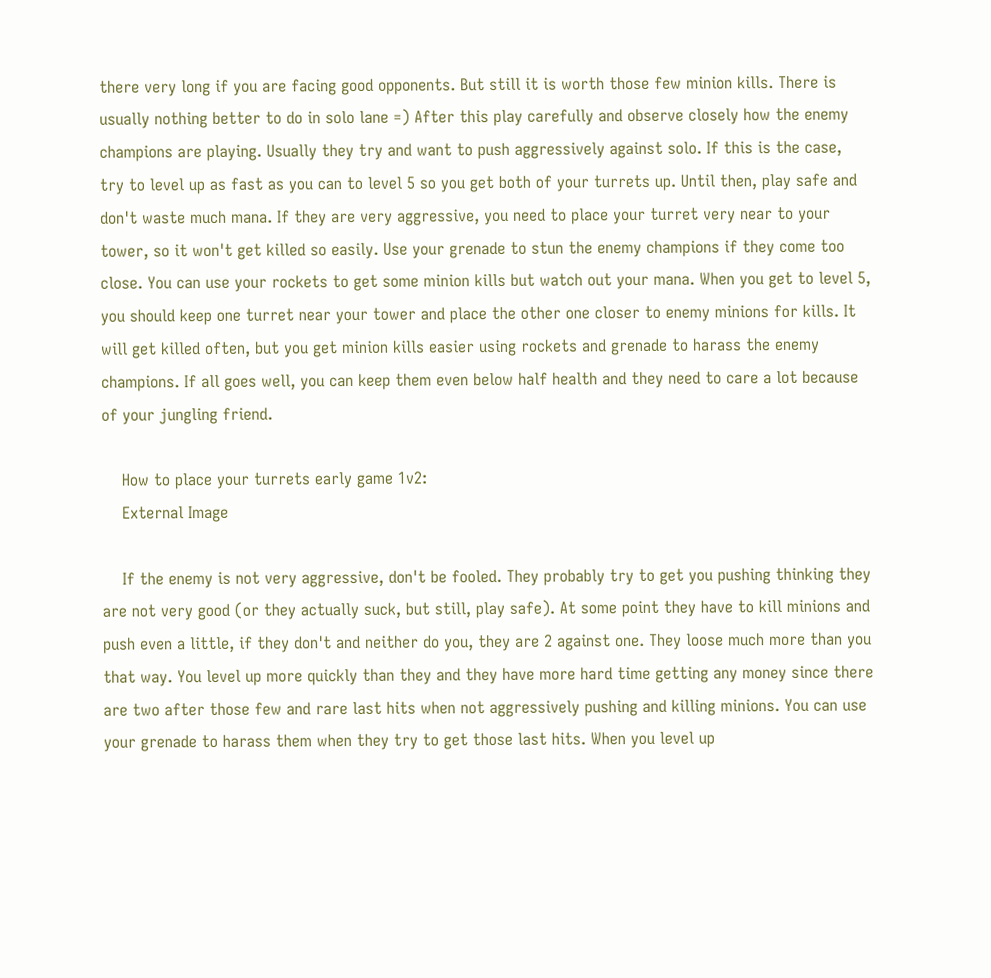there very long if you are facing good opponents. But still it is worth those few minion kills. There is usually nothing better to do in solo lane =) After this play carefully and observe closely how the enemy champions are playing. Usually they try and want to push aggressively against solo. If this is the case, try to level up as fast as you can to level 5 so you get both of your turrets up. Until then, play safe and don't waste much mana. If they are very aggressive, you need to place your turret very near to your tower, so it won't get killed so easily. Use your grenade to stun the enemy champions if they come too close. You can use your rockets to get some minion kills but watch out your mana. When you get to level 5, you should keep one turret near your tower and place the other one closer to enemy minions for kills. It will get killed often, but you get minion kills easier using rockets and grenade to harass the enemy champions. If all goes well, you can keep them even below half health and they need to care a lot because of your jungling friend.

    How to place your turrets early game 1v2:
    External Image

    If the enemy is not very aggressive, don't be fooled. They probably try to get you pushing thinking they are not very good (or they actually suck, but still, play safe). At some point they have to kill minions and push even a little, if they don't and neither do you, they are 2 against one. They loose much more than you that way. You level up more quickly than they and they have more hard time getting any money since there are two after those few and rare last hits when not aggressively pushing and killing minions. You can use your grenade to harass them when they try to get those last hits. When you level up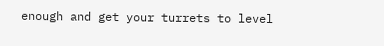enough and get your turrets to level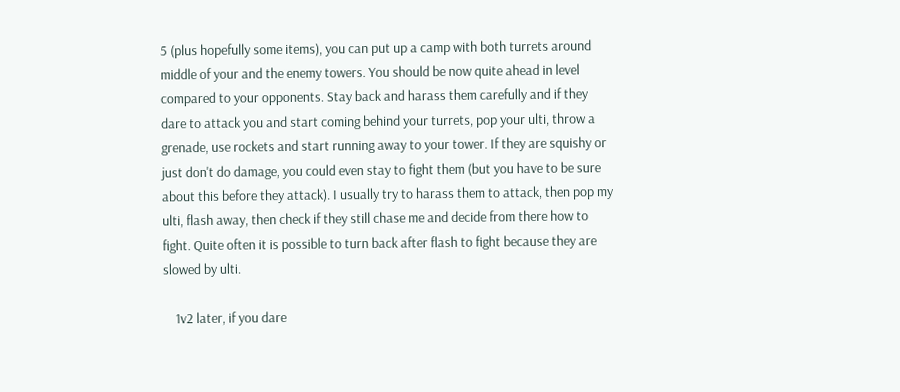5 (plus hopefully some items), you can put up a camp with both turrets around middle of your and the enemy towers. You should be now quite ahead in level compared to your opponents. Stay back and harass them carefully and if they dare to attack you and start coming behind your turrets, pop your ulti, throw a grenade, use rockets and start running away to your tower. If they are squishy or just don't do damage, you could even stay to fight them (but you have to be sure about this before they attack). I usually try to harass them to attack, then pop my ulti, flash away, then check if they still chase me and decide from there how to fight. Quite often it is possible to turn back after flash to fight because they are slowed by ulti.

    1v2 later, if you dare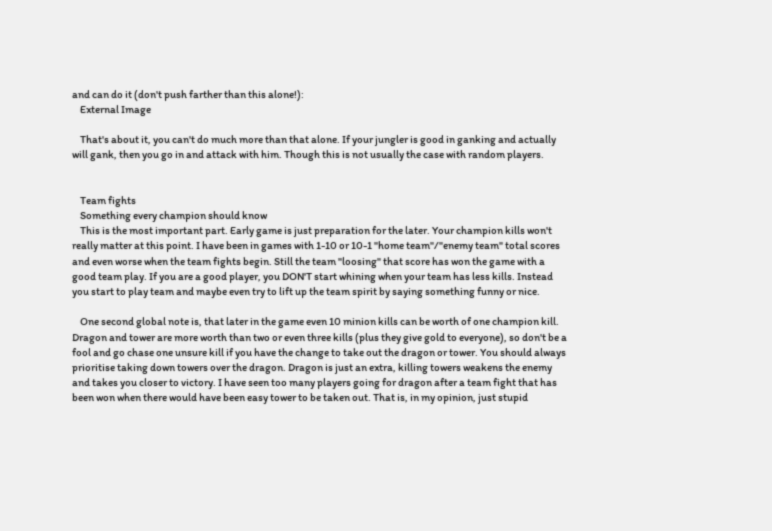and can do it (don't push farther than this alone!):
    External Image

    That's about it, you can't do much more than that alone. If your jungler is good in ganking and actually will gank, then you go in and attack with him. Though this is not usually the case with random players.


    Team fights
    Something every champion should know
    This is the most important part. Early game is just preparation for the later. Your champion kills won't really matter at this point. I have been in games with 1-10 or 10-1 "home team"/"enemy team" total scores and even worse when the team fights begin. Still the team "loosing" that score has won the game with a good team play. If you are a good player, you DON'T start whining when your team has less kills. Instead you start to play team and maybe even try to lift up the team spirit by saying something funny or nice.

    One second global note is, that later in the game even 10 minion kills can be worth of one champion kill. Dragon and tower are more worth than two or even three kills (plus they give gold to everyone), so don't be a fool and go chase one unsure kill if you have the change to take out the dragon or tower. You should always prioritise taking down towers over the dragon. Dragon is just an extra, killing towers weakens the enemy and takes you closer to victory. I have seen too many players going for dragon after a team fight that has been won when there would have been easy tower to be taken out. That is, in my opinion, just stupid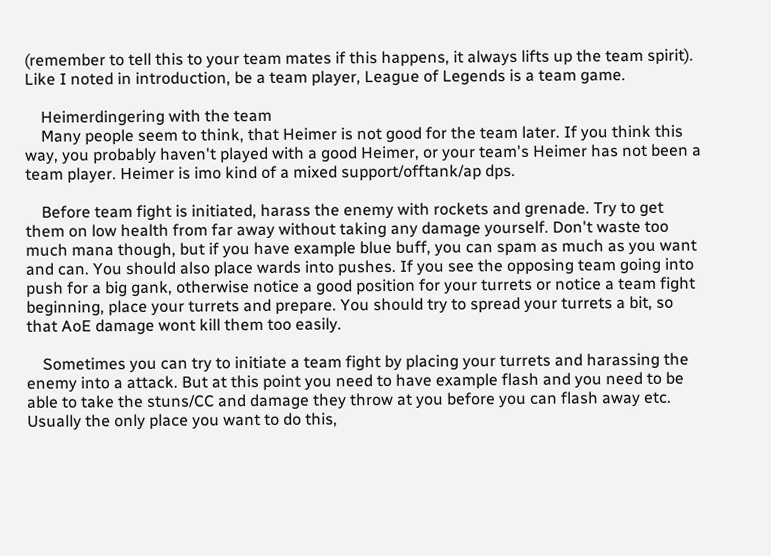(remember to tell this to your team mates if this happens, it always lifts up the team spirit). Like I noted in introduction, be a team player, League of Legends is a team game.

    Heimerdingering with the team
    Many people seem to think, that Heimer is not good for the team later. If you think this way, you probably haven't played with a good Heimer, or your team's Heimer has not been a team player. Heimer is imo kind of a mixed support/offtank/ap dps.

    Before team fight is initiated, harass the enemy with rockets and grenade. Try to get them on low health from far away without taking any damage yourself. Don't waste too much mana though, but if you have example blue buff, you can spam as much as you want and can. You should also place wards into pushes. If you see the opposing team going into push for a big gank, otherwise notice a good position for your turrets or notice a team fight beginning, place your turrets and prepare. You should try to spread your turrets a bit, so that AoE damage wont kill them too easily.

    Sometimes you can try to initiate a team fight by placing your turrets and harassing the enemy into a attack. But at this point you need to have example flash and you need to be able to take the stuns/CC and damage they throw at you before you can flash away etc. Usually the only place you want to do this,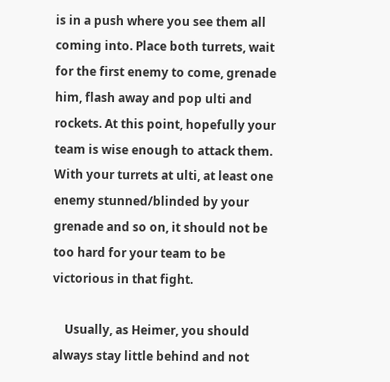is in a push where you see them all coming into. Place both turrets, wait for the first enemy to come, grenade him, flash away and pop ulti and rockets. At this point, hopefully your team is wise enough to attack them. With your turrets at ulti, at least one enemy stunned/blinded by your grenade and so on, it should not be too hard for your team to be victorious in that fight.

    Usually, as Heimer, you should always stay little behind and not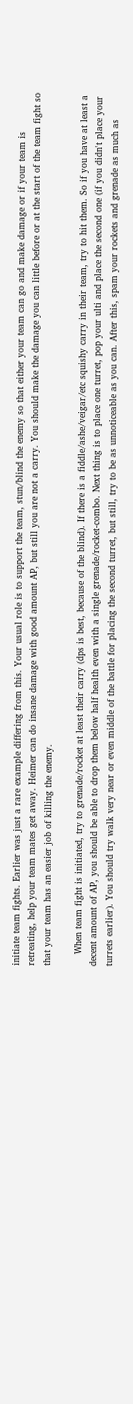initiate team fights. Earlier was just a rare example differing from this. Your usual role is to support the team, stun/blind the enemy so that either your team can go and make damage or if your team is retreating, help your team mates get away. Heimer can do insane damage with good amount AP, but still you are not a carry. You should make the damage you can little before or at the start of the team fight so that your team has an easier job of killing the enemy.

    When team fight is initiated, try to grenade/rocket at least their carry (dps is best, because of the blind). If there is a fiddle/ashe/veigar/etc squishy carry in their team, try to hit them. So if you have at least a decent amount of AP, you should be able to drop them below half health even with a single grenade/rocket-combo. Next thing is to place one turret, pop your ulti and place the second one (if you didn't place your turrets earlier). You should try walk very near or even middle of the battle for placing the second turret, but still, try to be as unnoticeable as you can. After this, spam your rockets and grenade as much as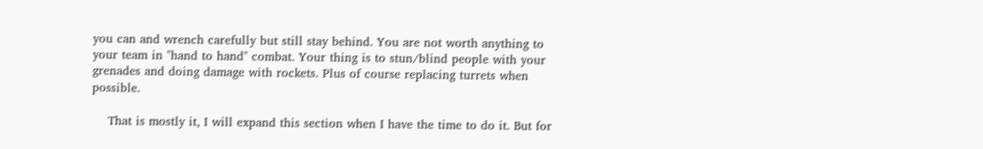you can and wrench carefully but still stay behind. You are not worth anything to your team in "hand to hand" combat. Your thing is to stun/blind people with your grenades and doing damage with rockets. Plus of course replacing turrets when possible.

    That is mostly it, I will expand this section when I have the time to do it. But for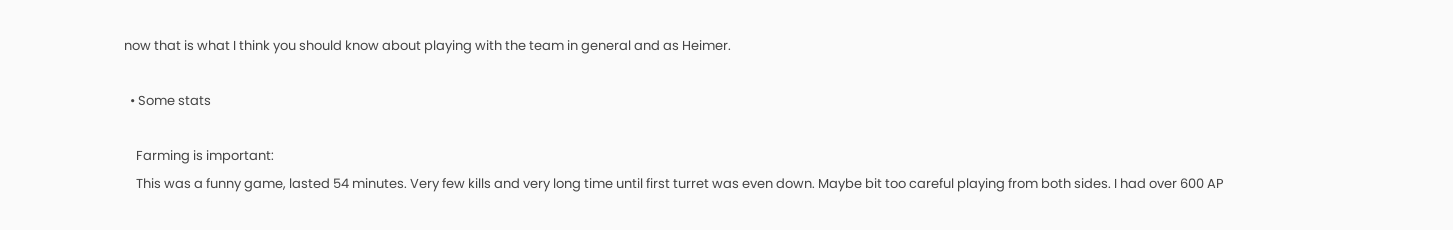now that is what I think you should know about playing with the team in general and as Heimer.

  • Some stats

    Farming is important:
    This was a funny game, lasted 54 minutes. Very few kills and very long time until first turret was even down. Maybe bit too careful playing from both sides. I had over 600 AP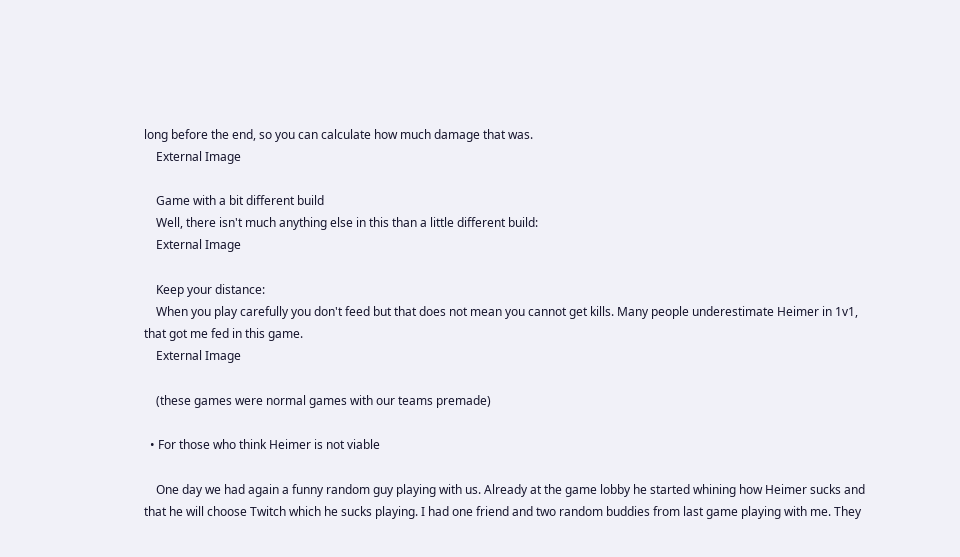long before the end, so you can calculate how much damage that was.
    External Image

    Game with a bit different build
    Well, there isn't much anything else in this than a little different build:
    External Image

    Keep your distance:
    When you play carefully you don't feed but that does not mean you cannot get kills. Many people underestimate Heimer in 1v1, that got me fed in this game.
    External Image

    (these games were normal games with our teams premade)

  • For those who think Heimer is not viable

    One day we had again a funny random guy playing with us. Already at the game lobby he started whining how Heimer sucks and that he will choose Twitch which he sucks playing. I had one friend and two random buddies from last game playing with me. They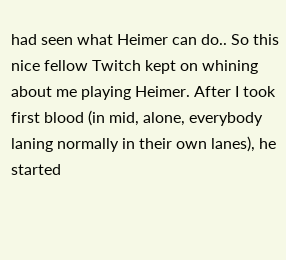had seen what Heimer can do.. So this nice fellow Twitch kept on whining about me playing Heimer. After I took first blood (in mid, alone, everybody laning normally in their own lanes), he started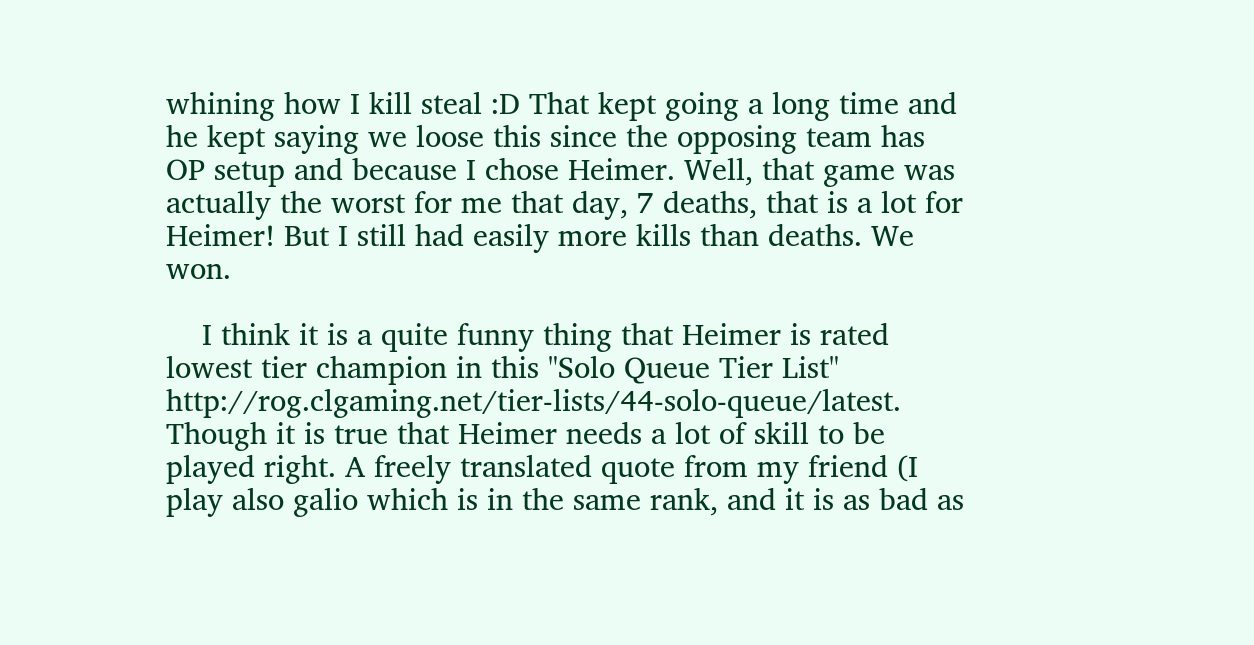whining how I kill steal :D That kept going a long time and he kept saying we loose this since the opposing team has OP setup and because I chose Heimer. Well, that game was actually the worst for me that day, 7 deaths, that is a lot for Heimer! But I still had easily more kills than deaths. We won.

    I think it is a quite funny thing that Heimer is rated lowest tier champion in this "Solo Queue Tier List" http://rog.clgaming.net/tier-lists/44-solo-queue/latest. Though it is true that Heimer needs a lot of skill to be played right. A freely translated quote from my friend (I play also galio which is in the same rank, and it is as bad as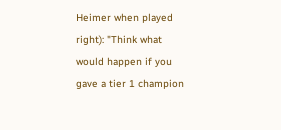Heimer when played right): "Think what would happen if you gave a tier 1 champion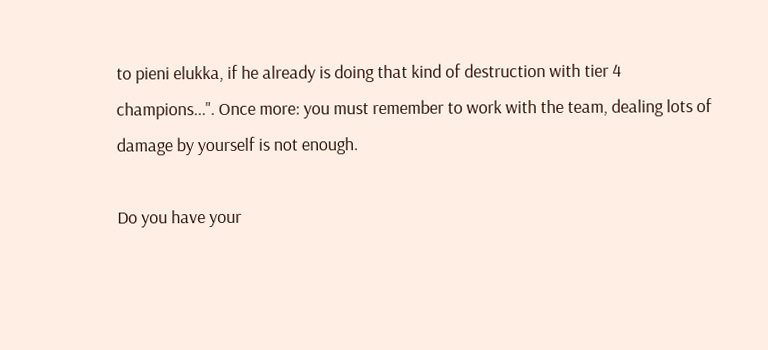to pieni elukka, if he already is doing that kind of destruction with tier 4 champions...". Once more: you must remember to work with the team, dealing lots of damage by yourself is not enough.

Do you have your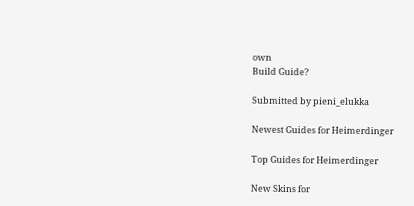own
Build Guide?

Submitted by pieni_elukka

Newest Guides for Heimerdinger

Top Guides for Heimerdinger

New Skins for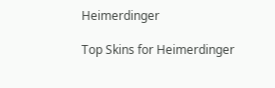Heimerdinger

Top Skins for Heimerdinger